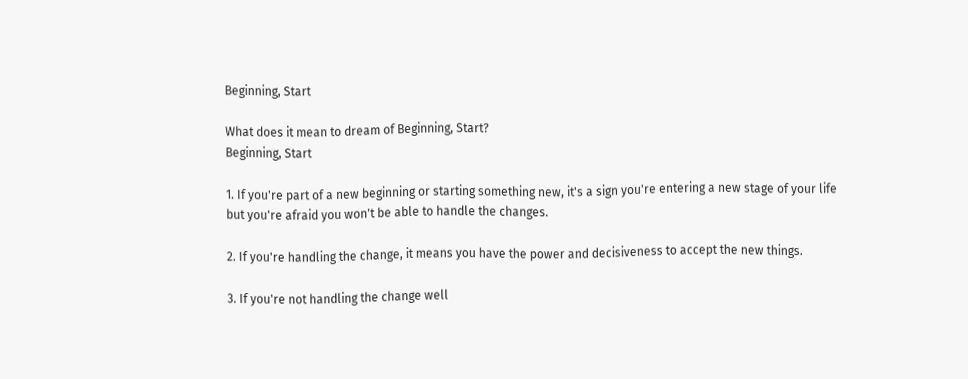Beginning, Start

What does it mean to dream of Beginning, Start?
Beginning, Start

1. If you're part of a new beginning or starting something new, it's a sign you're entering a new stage of your life but you're afraid you won't be able to handle the changes.

2. If you're handling the change, it means you have the power and decisiveness to accept the new things.

3. If you're not handling the change well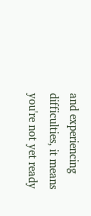and experiencing difficulties, it means you're not yet ready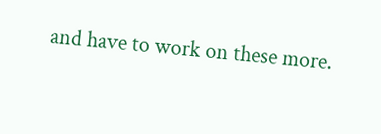and have to work on these more.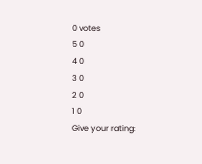0 votes
5 0
4 0
3 0
2 0
1 0
Give your rating: